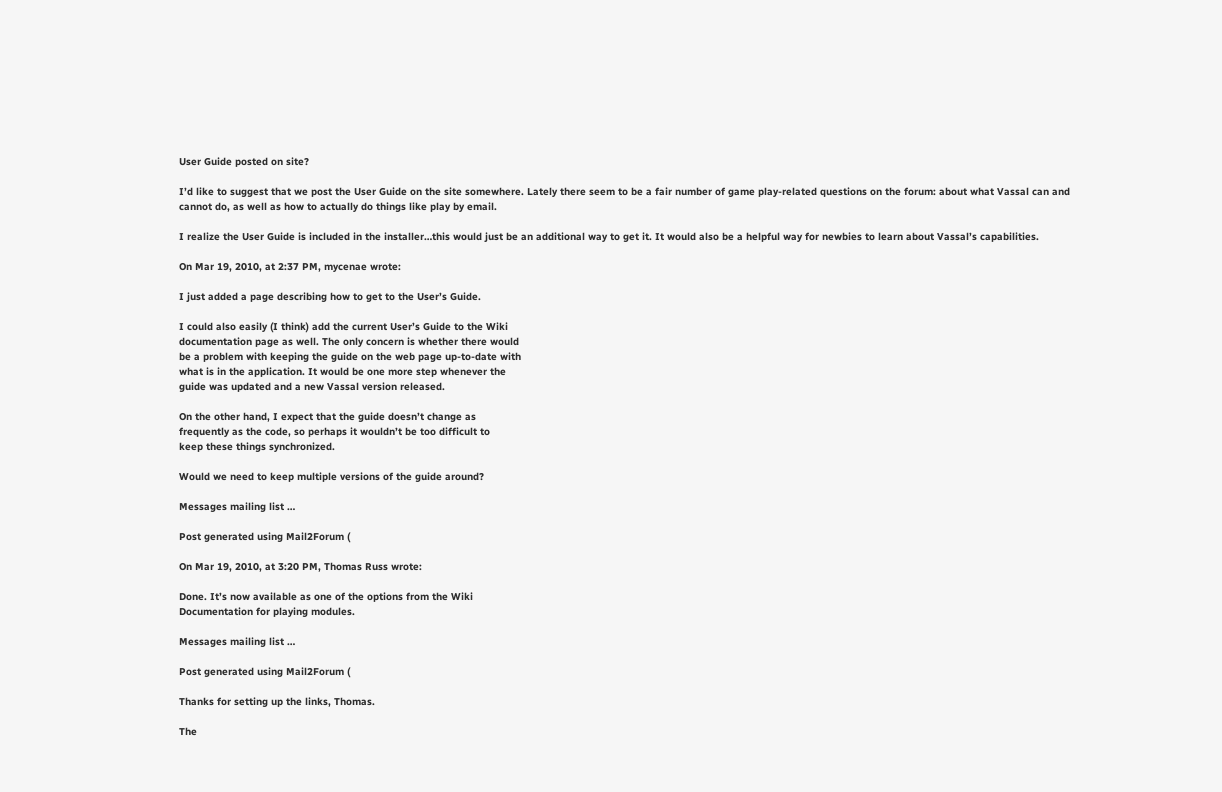User Guide posted on site?

I’d like to suggest that we post the User Guide on the site somewhere. Lately there seem to be a fair number of game play-related questions on the forum: about what Vassal can and cannot do, as well as how to actually do things like play by email.

I realize the User Guide is included in the installer…this would just be an additional way to get it. It would also be a helpful way for newbies to learn about Vassal’s capabilities.

On Mar 19, 2010, at 2:37 PM, mycenae wrote:

I just added a page describing how to get to the User’s Guide.

I could also easily (I think) add the current User’s Guide to the Wiki
documentation page as well. The only concern is whether there would
be a problem with keeping the guide on the web page up-to-date with
what is in the application. It would be one more step whenever the
guide was updated and a new Vassal version released.

On the other hand, I expect that the guide doesn’t change as
frequently as the code, so perhaps it wouldn’t be too difficult to
keep these things synchronized.

Would we need to keep multiple versions of the guide around?

Messages mailing list …

Post generated using Mail2Forum (

On Mar 19, 2010, at 3:20 PM, Thomas Russ wrote:

Done. It’s now available as one of the options from the Wiki
Documentation for playing modules.

Messages mailing list …

Post generated using Mail2Forum (

Thanks for setting up the links, Thomas.

The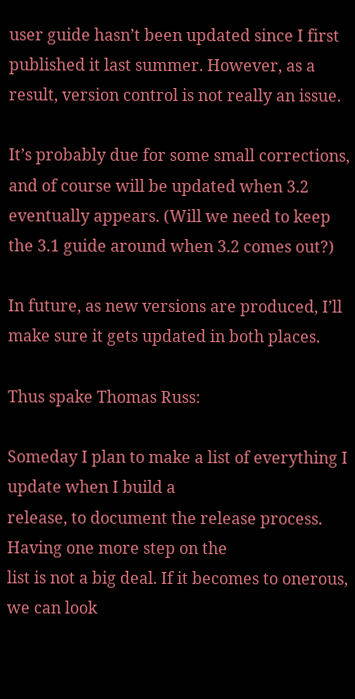user guide hasn’t been updated since I first published it last summer. However, as a result, version control is not really an issue.

It’s probably due for some small corrections, and of course will be updated when 3.2 eventually appears. (Will we need to keep the 3.1 guide around when 3.2 comes out?)

In future, as new versions are produced, I’ll make sure it gets updated in both places.

Thus spake Thomas Russ:

Someday I plan to make a list of everything I update when I build a
release, to document the release process. Having one more step on the
list is not a big deal. If it becomes to onerous, we can look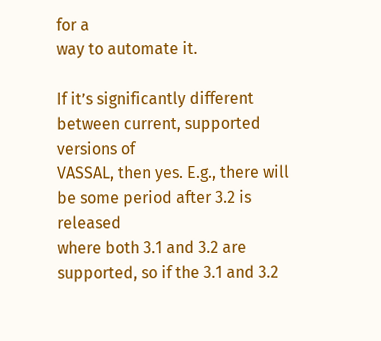for a
way to automate it.

If it’s significantly different between current, supported versions of
VASSAL, then yes. E.g., there will be some period after 3.2 is released
where both 3.1 and 3.2 are supported, so if the 3.1 and 3.2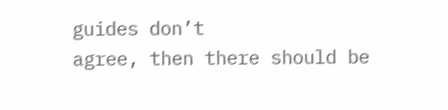guides don’t
agree, then there should be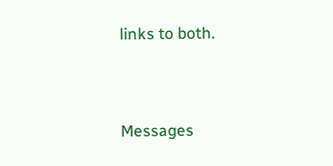links to both.


Messages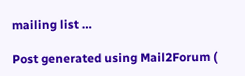mailing list …

Post generated using Mail2Forum (